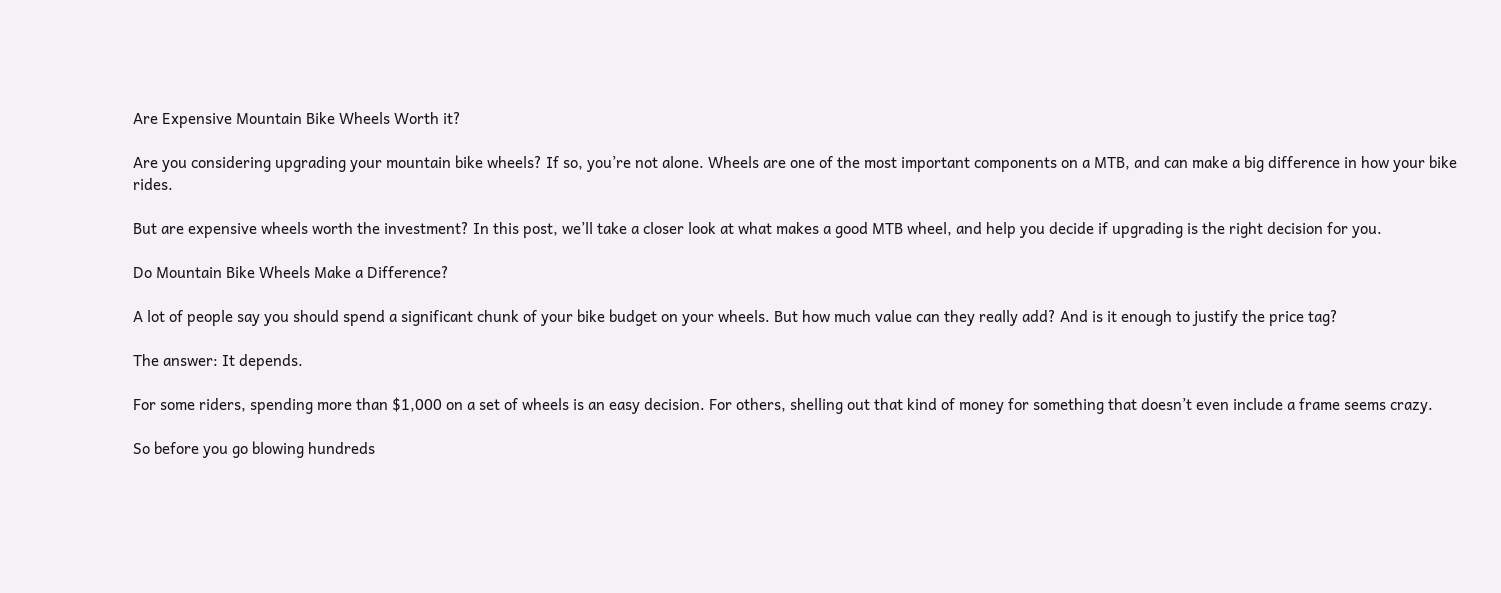Are Expensive Mountain Bike Wheels Worth it?

Are you considering upgrading your mountain bike wheels? If so, you’re not alone. Wheels are one of the most important components on a MTB, and can make a big difference in how your bike rides.

But are expensive wheels worth the investment? In this post, we’ll take a closer look at what makes a good MTB wheel, and help you decide if upgrading is the right decision for you.

Do Mountain Bike Wheels Make a Difference?

A lot of people say you should spend a significant chunk of your bike budget on your wheels. But how much value can they really add? And is it enough to justify the price tag?

The answer: It depends.

For some riders, spending more than $1,000 on a set of wheels is an easy decision. For others, shelling out that kind of money for something that doesn’t even include a frame seems crazy.

So before you go blowing hundreds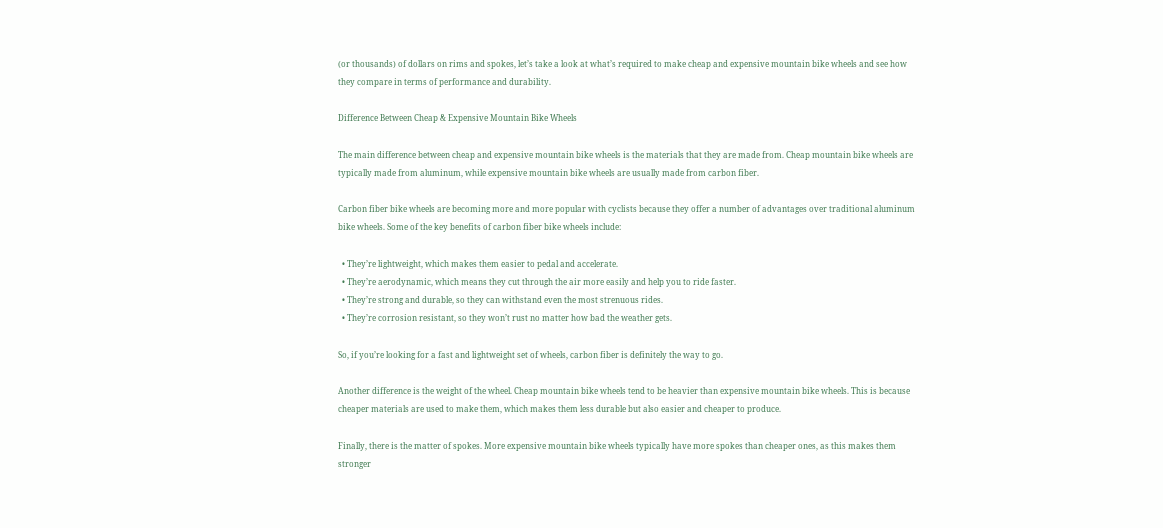(or thousands) of dollars on rims and spokes, let’s take a look at what’s required to make cheap and expensive mountain bike wheels and see how they compare in terms of performance and durability.

Difference Between Cheap & Expensive Mountain Bike Wheels

The main difference between cheap and expensive mountain bike wheels is the materials that they are made from. Cheap mountain bike wheels are typically made from aluminum, while expensive mountain bike wheels are usually made from carbon fiber.

Carbon fiber bike wheels are becoming more and more popular with cyclists because they offer a number of advantages over traditional aluminum bike wheels. Some of the key benefits of carbon fiber bike wheels include:

  • They’re lightweight, which makes them easier to pedal and accelerate.
  • They’re aerodynamic, which means they cut through the air more easily and help you to ride faster.
  • They’re strong and durable, so they can withstand even the most strenuous rides.
  • They’re corrosion resistant, so they won’t rust no matter how bad the weather gets.

So, if you’re looking for a fast and lightweight set of wheels, carbon fiber is definitely the way to go.

Another difference is the weight of the wheel. Cheap mountain bike wheels tend to be heavier than expensive mountain bike wheels. This is because cheaper materials are used to make them, which makes them less durable but also easier and cheaper to produce.

Finally, there is the matter of spokes. More expensive mountain bike wheels typically have more spokes than cheaper ones, as this makes them stronger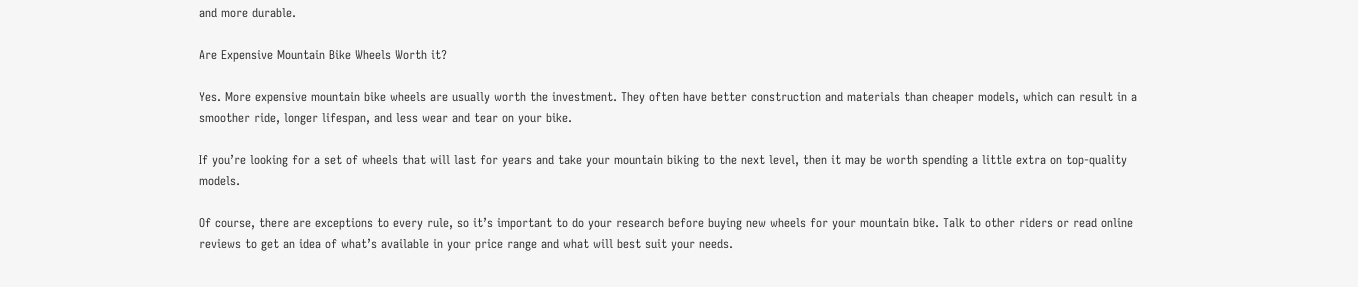and more durable.

Are Expensive Mountain Bike Wheels Worth it?

Yes. More expensive mountain bike wheels are usually worth the investment. They often have better construction and materials than cheaper models, which can result in a smoother ride, longer lifespan, and less wear and tear on your bike.

If you’re looking for a set of wheels that will last for years and take your mountain biking to the next level, then it may be worth spending a little extra on top-quality models.

Of course, there are exceptions to every rule, so it’s important to do your research before buying new wheels for your mountain bike. Talk to other riders or read online reviews to get an idea of what’s available in your price range and what will best suit your needs.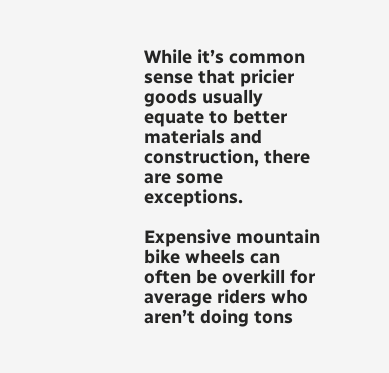While it’s common sense that pricier goods usually equate to better materials and construction, there are some exceptions.

Expensive mountain bike wheels can often be overkill for average riders who aren’t doing tons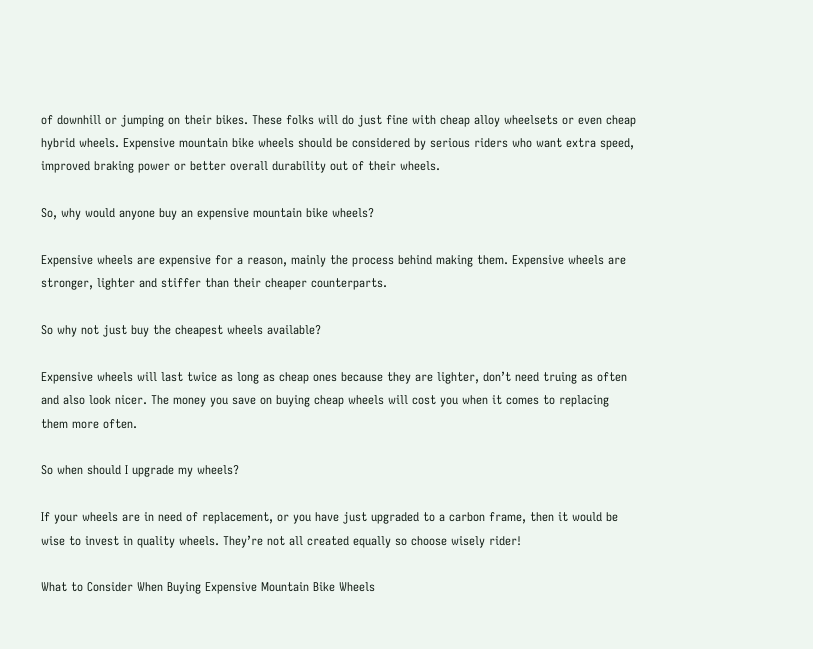of downhill or jumping on their bikes. These folks will do just fine with cheap alloy wheelsets or even cheap hybrid wheels. Expensive mountain bike wheels should be considered by serious riders who want extra speed, improved braking power or better overall durability out of their wheels.

So, why would anyone buy an expensive mountain bike wheels?

Expensive wheels are expensive for a reason, mainly the process behind making them. Expensive wheels are stronger, lighter and stiffer than their cheaper counterparts.

So why not just buy the cheapest wheels available?

Expensive wheels will last twice as long as cheap ones because they are lighter, don’t need truing as often and also look nicer. The money you save on buying cheap wheels will cost you when it comes to replacing them more often.

So when should I upgrade my wheels?

If your wheels are in need of replacement, or you have just upgraded to a carbon frame, then it would be wise to invest in quality wheels. They’re not all created equally so choose wisely rider!

What to Consider When Buying Expensive Mountain Bike Wheels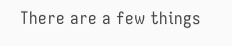There are a few things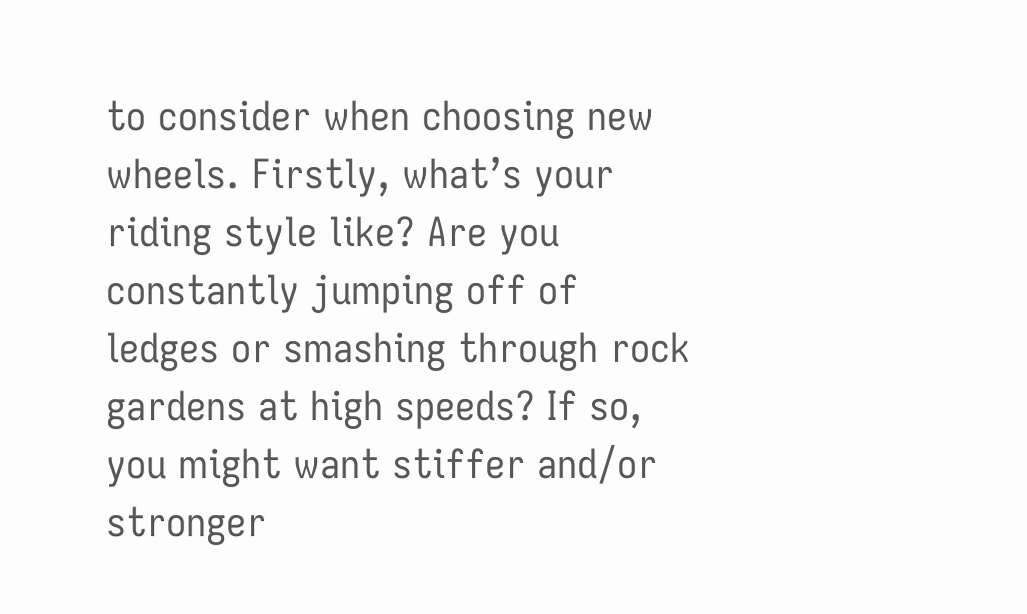to consider when choosing new wheels. Firstly, what’s your riding style like? Are you constantly jumping off of ledges or smashing through rock gardens at high speeds? If so, you might want stiffer and/or stronger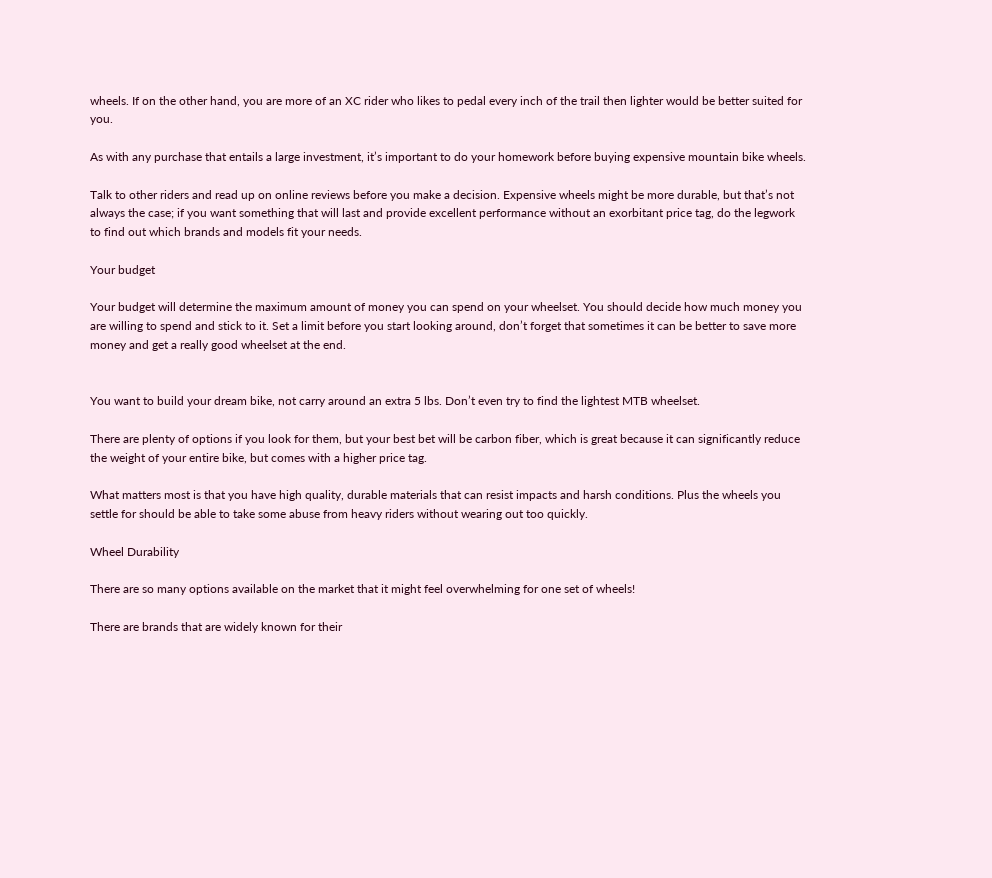wheels. If on the other hand, you are more of an XC rider who likes to pedal every inch of the trail then lighter would be better suited for you.

As with any purchase that entails a large investment, it’s important to do your homework before buying expensive mountain bike wheels.

Talk to other riders and read up on online reviews before you make a decision. Expensive wheels might be more durable, but that’s not always the case; if you want something that will last and provide excellent performance without an exorbitant price tag, do the legwork to find out which brands and models fit your needs.

Your budget

Your budget will determine the maximum amount of money you can spend on your wheelset. You should decide how much money you are willing to spend and stick to it. Set a limit before you start looking around, don’t forget that sometimes it can be better to save more money and get a really good wheelset at the end.


You want to build your dream bike, not carry around an extra 5 lbs. Don’t even try to find the lightest MTB wheelset.

There are plenty of options if you look for them, but your best bet will be carbon fiber, which is great because it can significantly reduce the weight of your entire bike, but comes with a higher price tag.

What matters most is that you have high quality, durable materials that can resist impacts and harsh conditions. Plus the wheels you settle for should be able to take some abuse from heavy riders without wearing out too quickly.

Wheel Durability

There are so many options available on the market that it might feel overwhelming for one set of wheels!

There are brands that are widely known for their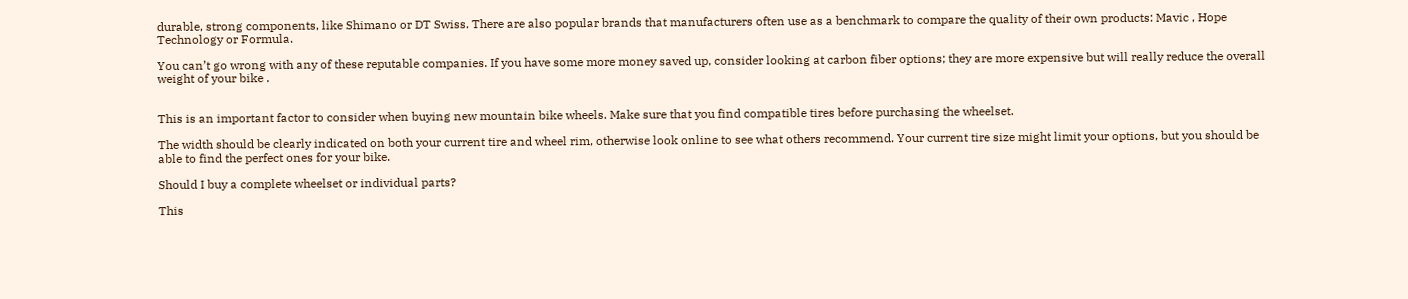durable, strong components, like Shimano or DT Swiss. There are also popular brands that manufacturers often use as a benchmark to compare the quality of their own products: Mavic , Hope Technology or Formula.

You can’t go wrong with any of these reputable companies. If you have some more money saved up, consider looking at carbon fiber options; they are more expensive but will really reduce the overall weight of your bike .


This is an important factor to consider when buying new mountain bike wheels. Make sure that you find compatible tires before purchasing the wheelset.

The width should be clearly indicated on both your current tire and wheel rim, otherwise look online to see what others recommend. Your current tire size might limit your options, but you should be able to find the perfect ones for your bike.

Should I buy a complete wheelset or individual parts?

This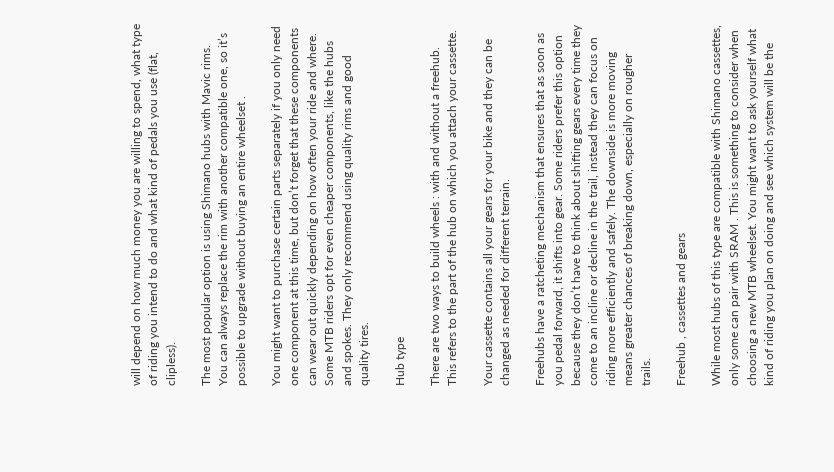will depend on how much money you are willing to spend, what type of riding you intend to do and what kind of pedals you use (flat, clipless).

The most popular option is using Shimano hubs with Mavic rims. You can always replace the rim with another compatible one, so it’s possible to upgrade without buying an entire wheelset .

You might want to purchase certain parts separately if you only need one component at this time, but don’t forget that these components can wear out quickly depending on how often your ride and where. Some MTB riders opt for even cheaper components, like the hubs and spokes. They only recommend using quality rims and good quality tires.

Hub type

There are two ways to build wheels : with and without a freehub. This refers to the part of the hub on which you attach your cassette.

Your cassette contains all your gears for your bike and they can be changed as needed for different terrain.

Freehubs have a ratcheting mechanism that ensures that as soon as you pedal forward, it shifts into gear. Some riders prefer this option because they don’t have to think about shifting gears every time they come to an incline or decline in the trail, instead they can focus on riding more efficiently and safely. The downside is more moving means greater chances of breaking down, especially on rougher trails.

Freehub , cassettes and gears

While most hubs of this type are compatible with Shimano cassettes, only some can pair with SRAM . This is something to consider when choosing a new MTB wheelset. You might want to ask yourself what kind of riding you plan on doing and see which system will be the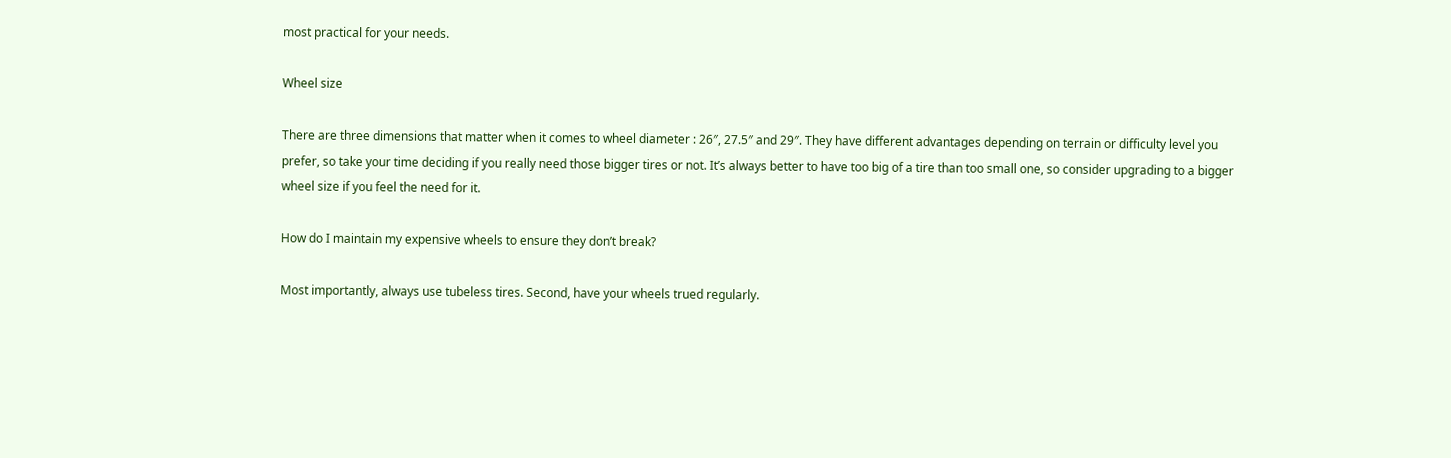most practical for your needs.

Wheel size

There are three dimensions that matter when it comes to wheel diameter : 26″, 27.5″ and 29″. They have different advantages depending on terrain or difficulty level you prefer, so take your time deciding if you really need those bigger tires or not. It’s always better to have too big of a tire than too small one, so consider upgrading to a bigger wheel size if you feel the need for it.

How do I maintain my expensive wheels to ensure they don’t break?

Most importantly, always use tubeless tires. Second, have your wheels trued regularly.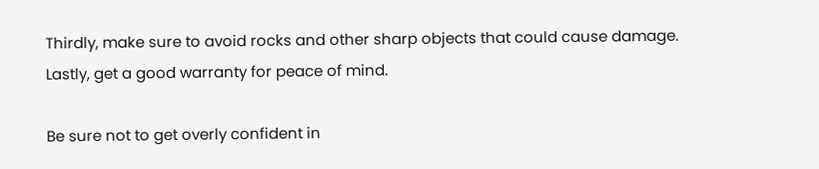Thirdly, make sure to avoid rocks and other sharp objects that could cause damage. Lastly, get a good warranty for peace of mind.

Be sure not to get overly confident in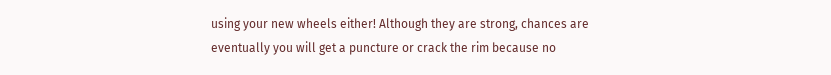using your new wheels either! Although they are strong, chances are eventually you will get a puncture or crack the rim because no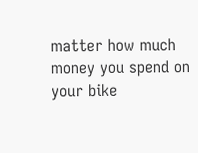matter how much money you spend on your bike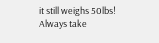it still weighs 50lbs! Always take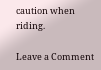caution when riding.

Leave a Comment